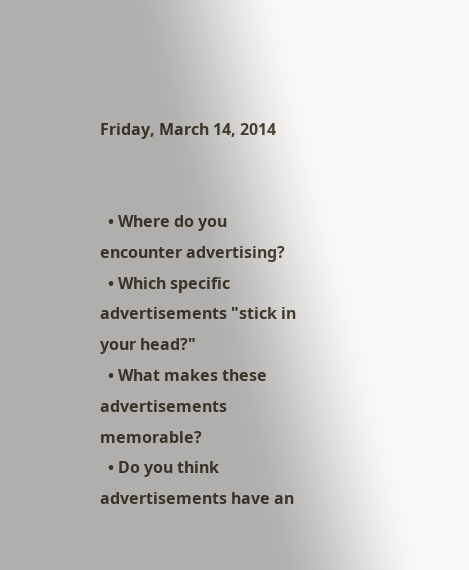Friday, March 14, 2014


  • Where do you encounter advertising?
  • Which specific advertisements "stick in your head?"
  • What makes these advertisements memorable?
  • Do you think advertisements have an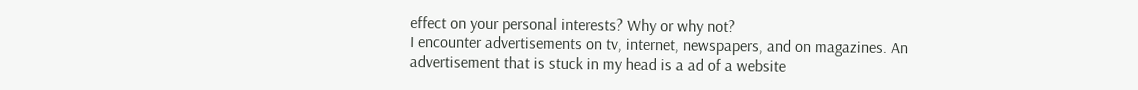effect on your personal interests? Why or why not?
I encounter advertisements on tv, internet, newspapers, and on magazines. An advertisement that is stuck in my head is a ad of a website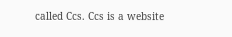called Ccs. Ccs is a website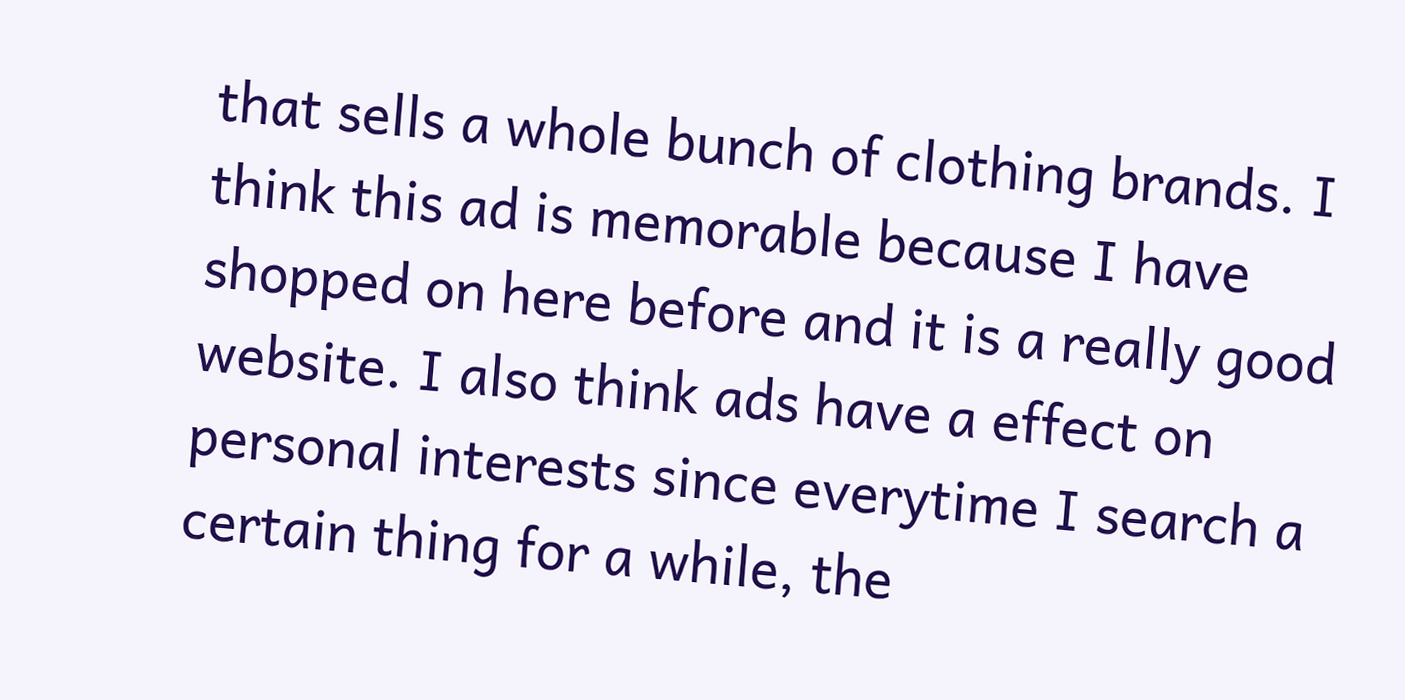that sells a whole bunch of clothing brands. I think this ad is memorable because I have shopped on here before and it is a really good website. I also think ads have a effect on personal interests since everytime I search a certain thing for a while, the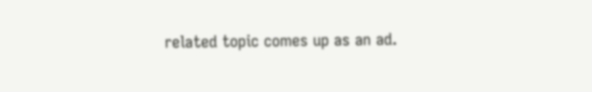related topic comes up as an ad.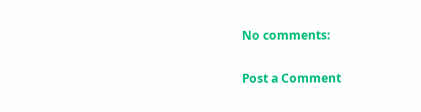No comments:

Post a Comment